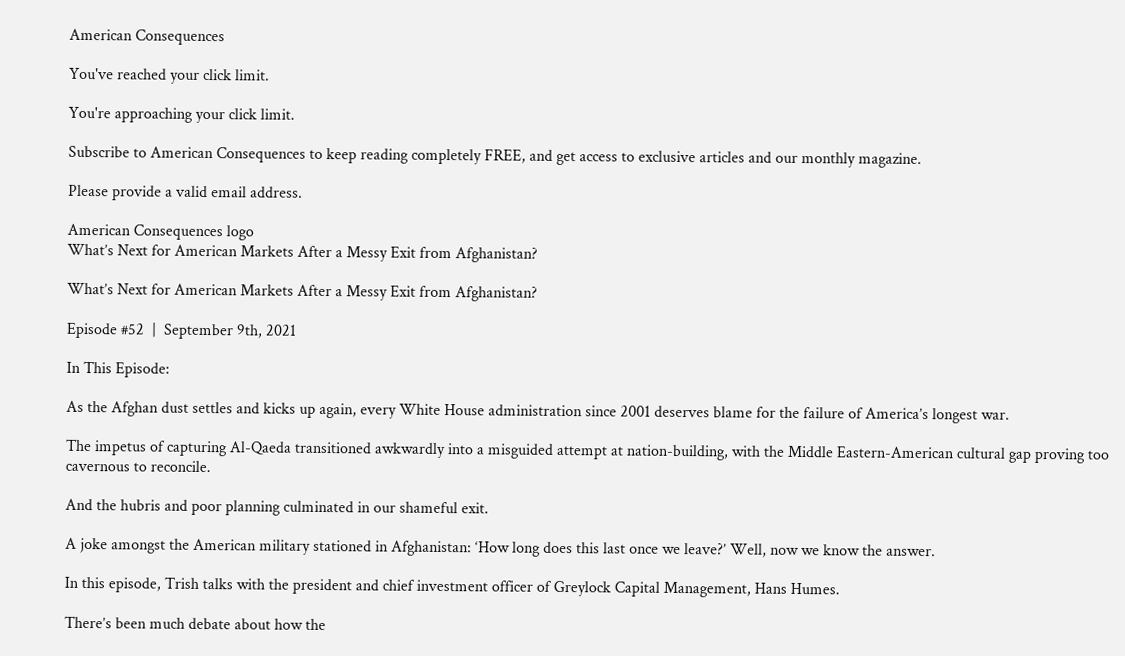American Consequences

You've reached your click limit.

You're approaching your click limit.

Subscribe to American Consequences to keep reading completely FREE, and get access to exclusive articles and our monthly magazine.

Please provide a valid email address.

American Consequences logo
What’s Next for American Markets After a Messy Exit from Afghanistan?

What’s Next for American Markets After a Messy Exit from Afghanistan?

Episode #52  |  September 9th, 2021

In This Episode:

As the Afghan dust settles and kicks up again, every White House administration since 2001 deserves blame for the failure of America’s longest war.

The impetus of capturing Al-Qaeda transitioned awkwardly into a misguided attempt at nation-building, with the Middle Eastern-American cultural gap proving too cavernous to reconcile.

And the hubris and poor planning culminated in our shameful exit.

A joke amongst the American military stationed in Afghanistan: ‘How long does this last once we leave?’ Well, now we know the answer.

In this episode, Trish talks with the president and chief investment officer of Greylock Capital Management, Hans Humes.

There’s been much debate about how the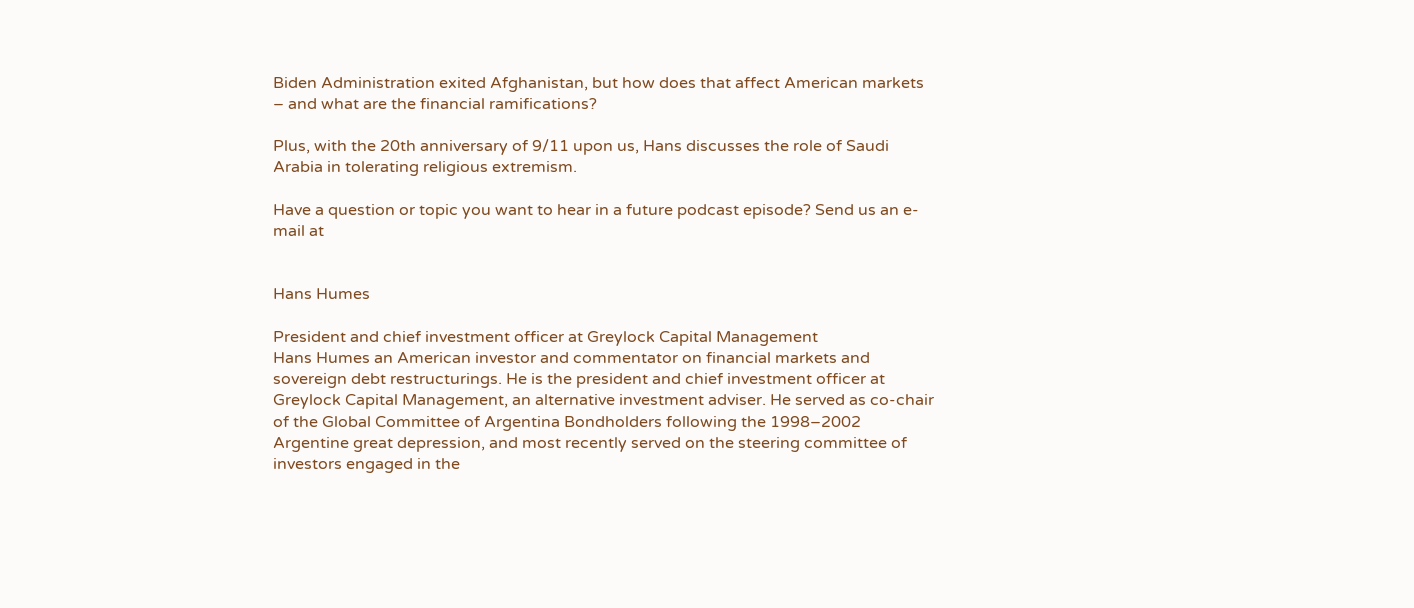Biden Administration exited Afghanistan, but how does that affect American markets – and what are the financial ramifications?

Plus, with the 20th anniversary of 9/11 upon us, Hans discusses the role of Saudi Arabia in tolerating religious extremism.

Have a question or topic you want to hear in a future podcast episode? Send us an e-mail at


Hans Humes

President and chief investment officer at Greylock Capital Management
Hans Humes an American investor and commentator on financial markets and sovereign debt restructurings. He is the president and chief investment officer at Greylock Capital Management, an alternative investment adviser. He served as co-chair of the Global Committee of Argentina Bondholders following the 1998–2002 Argentine great depression, and most recently served on the steering committee of investors engaged in the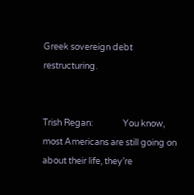Greek sovereign debt restructuring.


Trish Regan:               You know, most Americans are still going on about their life, they’re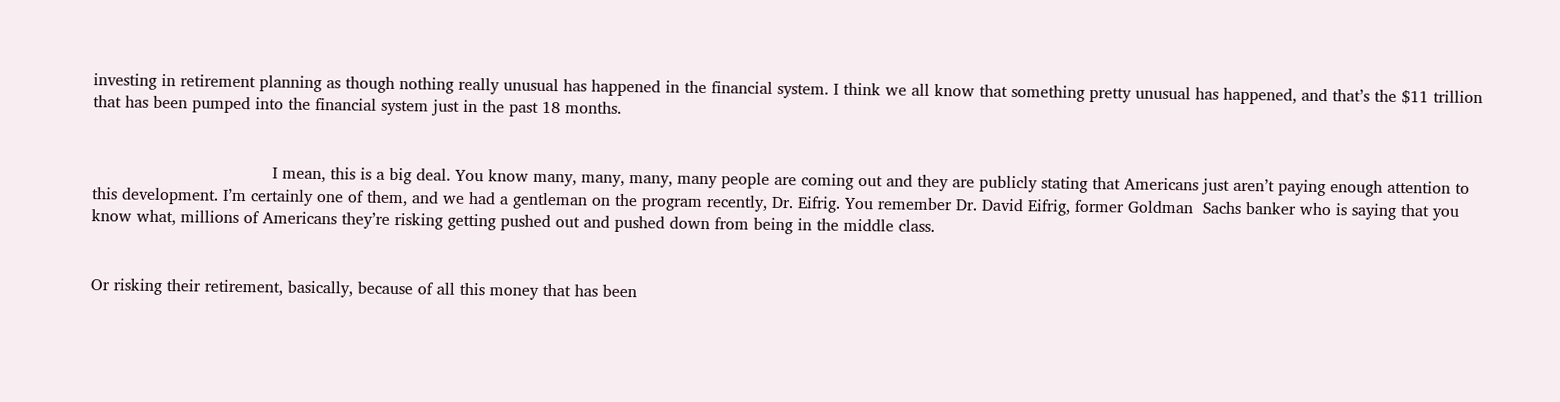investing in retirement planning as though nothing really unusual has happened in the financial system. I think we all know that something pretty unusual has happened, and that’s the $11 trillion that has been pumped into the financial system just in the past 18 months.


                                    I mean, this is a big deal. You know many, many, many, many people are coming out and they are publicly stating that Americans just aren’t paying enough attention to this development. I’m certainly one of them, and we had a gentleman on the program recently, Dr. Eifrig. You remember Dr. David Eifrig, former Goldman  Sachs banker who is saying that you know what, millions of Americans they’re risking getting pushed out and pushed down from being in the middle class.


Or risking their retirement, basically, because of all this money that has been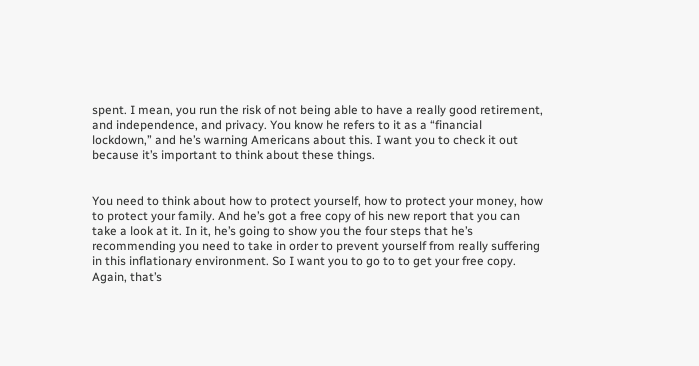spent. I mean, you run the risk of not being able to have a really good retirement, and independence, and privacy. You know he refers to it as a “financial lockdown,” and he’s warning Americans about this. I want you to check it out because it’s important to think about these things.


You need to think about how to protect yourself, how to protect your money, how to protect your family. And he’s got a free copy of his new report that you can take a look at it. In it, he’s going to show you the four steps that he’s recommending you need to take in order to prevent yourself from really suffering in this inflationary environment. So I want you to go to to get your free copy. Again, that’s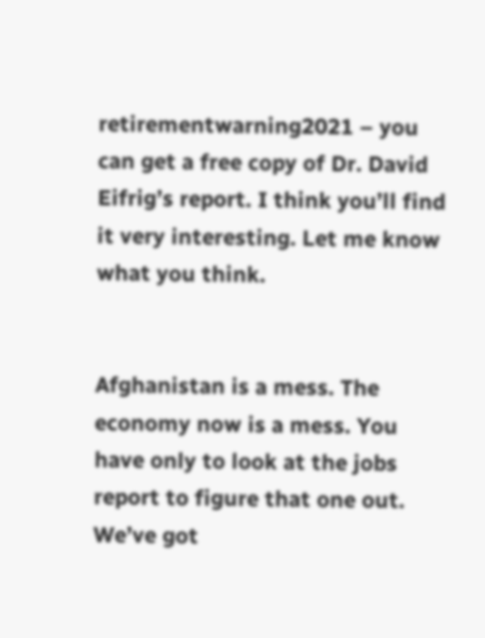retirementwarning2021 – you can get a free copy of Dr. David Eifrig’s report. I think you’ll find it very interesting. Let me know what you think.


Afghanistan is a mess. The economy now is a mess. You have only to look at the jobs report to figure that one out. We’ve got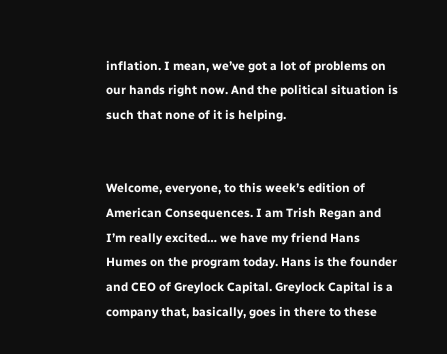inflation. I mean, we’ve got a lot of problems on our hands right now. And the political situation is such that none of it is helping.


Welcome, everyone, to this week’s edition of American Consequences. I am Trish Regan and I’m really excited… we have my friend Hans Humes on the program today. Hans is the founder and CEO of Greylock Capital. Greylock Capital is a company that, basically, goes in there to these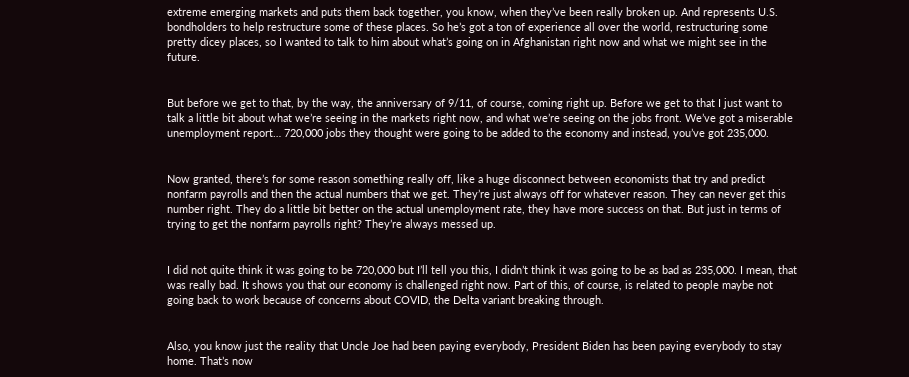extreme emerging markets and puts them back together, you know, when they’ve been really broken up. And represents U.S. bondholders to help restructure some of these places. So he’s got a ton of experience all over the world, restructuring some pretty dicey places, so I wanted to talk to him about what’s going on in Afghanistan right now and what we might see in the future.


But before we get to that, by the way, the anniversary of 9/11, of course, coming right up. Before we get to that I just want to talk a little bit about what we’re seeing in the markets right now, and what we’re seeing on the jobs front. We’ve got a miserable unemployment report… 720,000 jobs they thought were going to be added to the economy and instead, you’ve got 235,000.


Now granted, there’s for some reason something really off, like a huge disconnect between economists that try and predict nonfarm payrolls and then the actual numbers that we get. They’re just always off for whatever reason. They can never get this number right. They do a little bit better on the actual unemployment rate, they have more success on that. But just in terms of trying to get the nonfarm payrolls right? They’re always messed up.


I did not quite think it was going to be 720,000 but I’ll tell you this, I didn’t think it was going to be as bad as 235,000. I mean, that was really bad. It shows you that our economy is challenged right now. Part of this, of course, is related to people maybe not going back to work because of concerns about COVID, the Delta variant breaking through.


Also, you know just the reality that Uncle Joe had been paying everybody, President Biden has been paying everybody to stay home. That’s now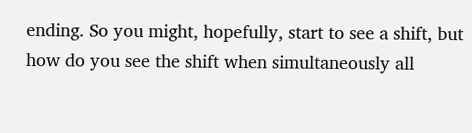ending. So you might, hopefully, start to see a shift, but how do you see the shift when simultaneously all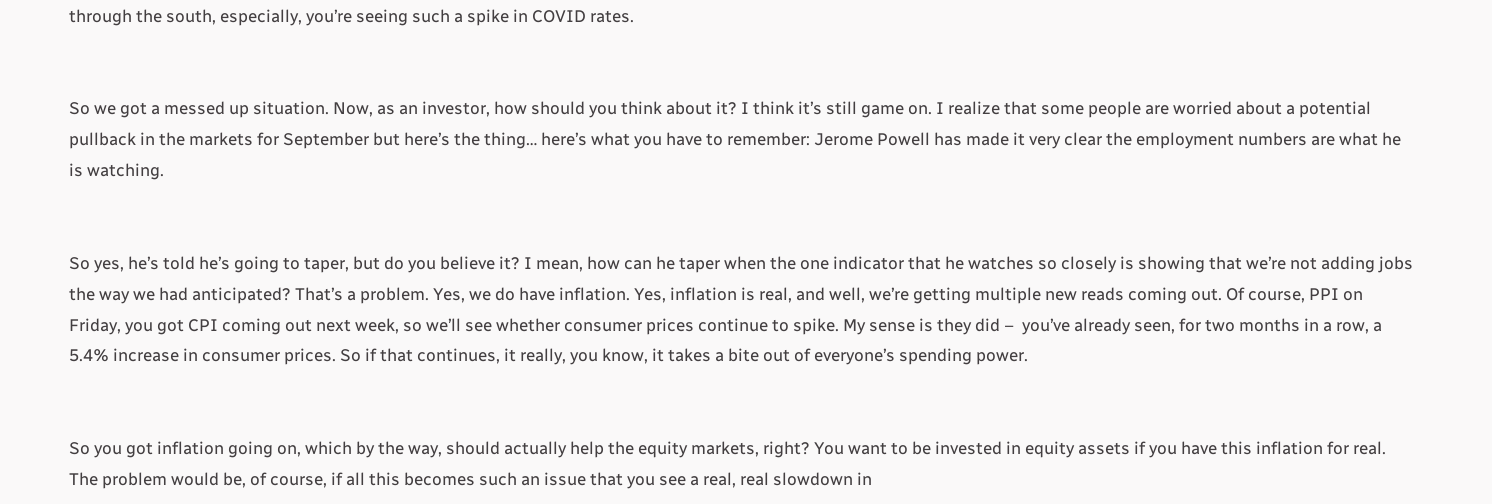through the south, especially, you’re seeing such a spike in COVID rates.


So we got a messed up situation. Now, as an investor, how should you think about it? I think it’s still game on. I realize that some people are worried about a potential pullback in the markets for September but here’s the thing… here’s what you have to remember: Jerome Powell has made it very clear the employment numbers are what he is watching.


So yes, he’s told he’s going to taper, but do you believe it? I mean, how can he taper when the one indicator that he watches so closely is showing that we’re not adding jobs the way we had anticipated? That’s a problem. Yes, we do have inflation. Yes, inflation is real, and well, we’re getting multiple new reads coming out. Of course, PPI on Friday, you got CPI coming out next week, so we’ll see whether consumer prices continue to spike. My sense is they did –  you’ve already seen, for two months in a row, a 5.4% increase in consumer prices. So if that continues, it really, you know, it takes a bite out of everyone’s spending power.


So you got inflation going on, which by the way, should actually help the equity markets, right? You want to be invested in equity assets if you have this inflation for real. The problem would be, of course, if all this becomes such an issue that you see a real, real slowdown in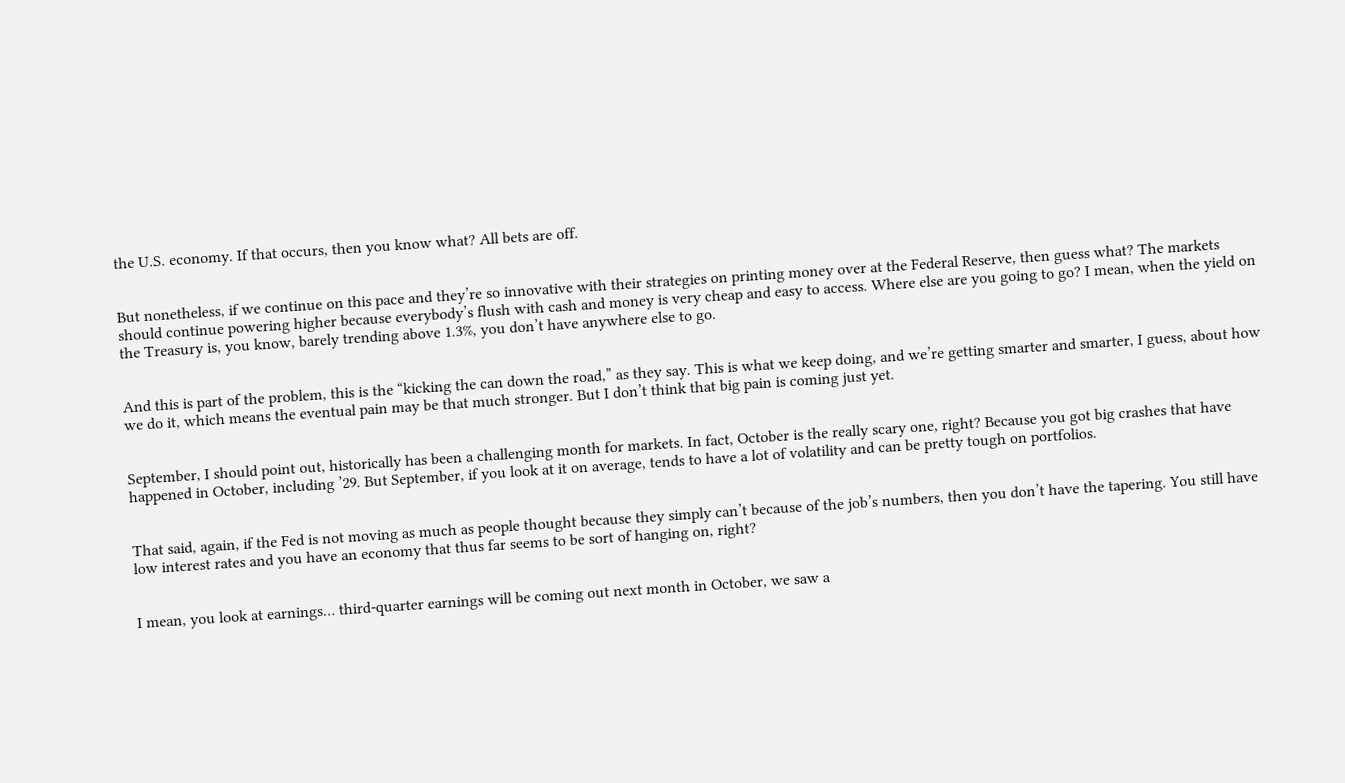the U.S. economy. If that occurs, then you know what? All bets are off.


But nonetheless, if we continue on this pace and they’re so innovative with their strategies on printing money over at the Federal Reserve, then guess what? The markets should continue powering higher because everybody’s flush with cash and money is very cheap and easy to access. Where else are you going to go? I mean, when the yield on the Treasury is, you know, barely trending above 1.3%, you don’t have anywhere else to go.


And this is part of the problem, this is the “kicking the can down the road,” as they say. This is what we keep doing, and we’re getting smarter and smarter, I guess, about how we do it, which means the eventual pain may be that much stronger. But I don’t think that big pain is coming just yet.


September, I should point out, historically has been a challenging month for markets. In fact, October is the really scary one, right? Because you got big crashes that have happened in October, including ’29. But September, if you look at it on average, tends to have a lot of volatility and can be pretty tough on portfolios.


That said, again, if the Fed is not moving as much as people thought because they simply can’t because of the job’s numbers, then you don’t have the tapering. You still have low interest rates and you have an economy that thus far seems to be sort of hanging on, right?


I mean, you look at earnings… third-quarter earnings will be coming out next month in October, we saw a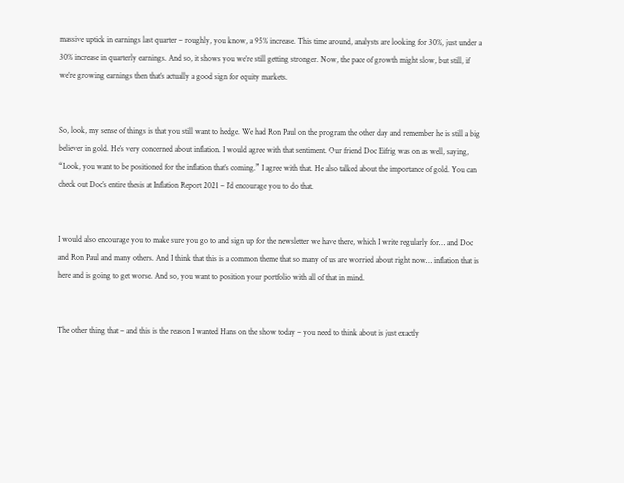massive uptick in earnings last quarter – roughly, you know, a 95% increase. This time around, analysts are looking for 30%, just under a 30% increase in quarterly earnings. And so, it shows you we’re still getting stronger. Now, the pace of growth might slow, but still, if we’re growing earnings then that’s actually a good sign for equity markets.


So, look, my sense of things is that you still want to hedge. We had Ron Paul on the program the other day and remember he is still a big believer in gold. He’s very concerned about inflation. I would agree with that sentiment. Our friend Doc Eifrig was on as well, saying, “Look, you want to be positioned for the inflation that’s coming.” I agree with that. He also talked about the importance of gold. You can check out Doc’s entire thesis at Inflation Report 2021 – I’d encourage you to do that.


I would also encourage you to make sure you go to and sign up for the newsletter we have there, which I write regularly for… and Doc and Ron Paul and many others. And I think that this is a common theme that so many of us are worried about right now… inflation that is here and is going to get worse. And so, you want to position your portfolio with all of that in mind.


The other thing that – and this is the reason I wanted Hans on the show today – you need to think about is just exactly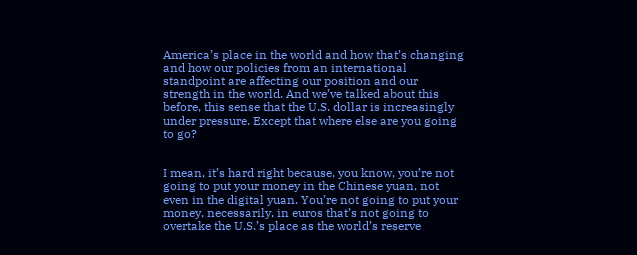America’s place in the world and how that’s changing and how our policies from an international standpoint are affecting our position and our strength in the world. And we’ve talked about this before, this sense that the U.S. dollar is increasingly under pressure. Except that where else are you going to go?


I mean, it’s hard right because, you know, you’re not going to put your money in the Chinese yuan, not even in the digital yuan. You’re not going to put your money, necessarily, in euros that’s not going to overtake the U.S.’s place as the world’s reserve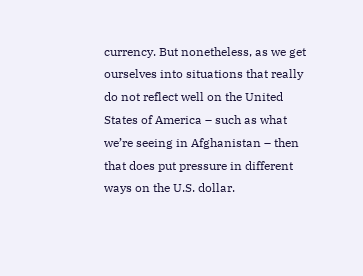currency. But nonetheless, as we get ourselves into situations that really do not reflect well on the United States of America – such as what we’re seeing in Afghanistan – then that does put pressure in different ways on the U.S. dollar.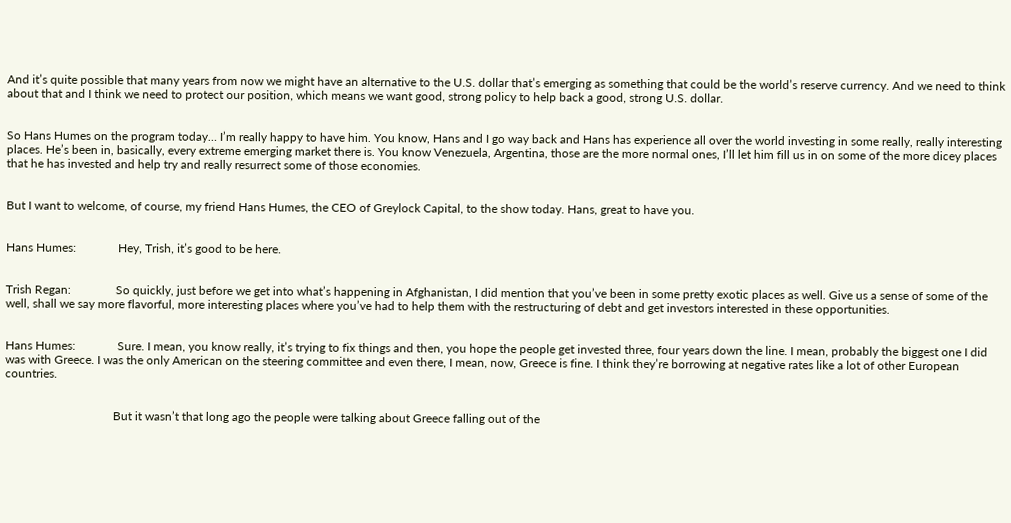And it’s quite possible that many years from now we might have an alternative to the U.S. dollar that’s emerging as something that could be the world’s reserve currency. And we need to think about that and I think we need to protect our position, which means we want good, strong policy to help back a good, strong U.S. dollar.


So Hans Humes on the program today… I’m really happy to have him. You know, Hans and I go way back and Hans has experience all over the world investing in some really, really interesting places. He’s been in, basically, every extreme emerging market there is. You know Venezuela, Argentina, those are the more normal ones, I’ll let him fill us in on some of the more dicey places that he has invested and help try and really resurrect some of those economies.


But I want to welcome, of course, my friend Hans Humes, the CEO of Greylock Capital, to the show today. Hans, great to have you.


Hans Humes:              Hey, Trish, it’s good to be here.


Trish Regan:               So quickly, just before we get into what’s happening in Afghanistan, I did mention that you’ve been in some pretty exotic places as well. Give us a sense of some of the well, shall we say more flavorful, more interesting places where you’ve had to help them with the restructuring of debt and get investors interested in these opportunities.


Hans Humes:              Sure. I mean, you know really, it’s trying to fix things and then, you hope the people get invested three, four years down the line. I mean, probably the biggest one I did was with Greece. I was the only American on the steering committee and even there, I mean, now, Greece is fine. I think they’re borrowing at negative rates like a lot of other European countries.


                                    But it wasn’t that long ago the people were talking about Greece falling out of the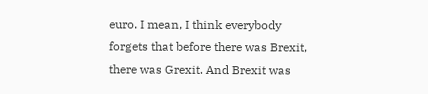euro. I mean, I think everybody forgets that before there was Brexit, there was Grexit. And Brexit was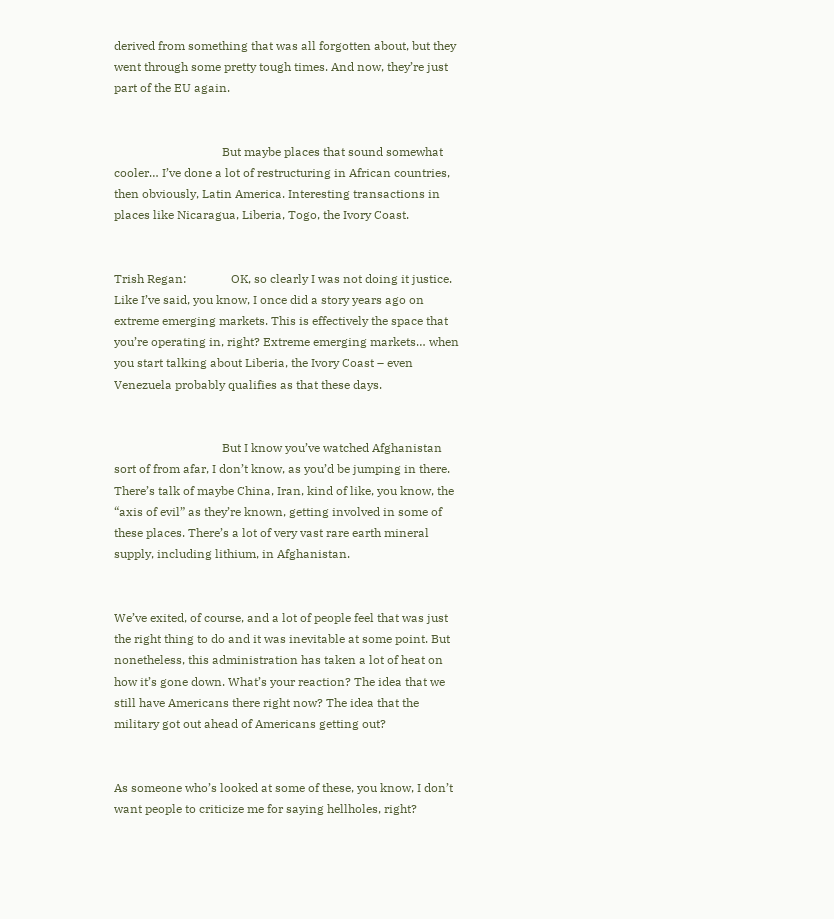derived from something that was all forgotten about, but they went through some pretty tough times. And now, they’re just part of the EU again.


                                    But maybe places that sound somewhat cooler… I’ve done a lot of restructuring in African countries, then obviously, Latin America. Interesting transactions in places like Nicaragua, Liberia, Togo, the Ivory Coast.


Trish Regan:               OK, so clearly I was not doing it justice. Like I’ve said, you know, I once did a story years ago on extreme emerging markets. This is effectively the space that you’re operating in, right? Extreme emerging markets… when you start talking about Liberia, the Ivory Coast – even Venezuela probably qualifies as that these days.


                                    But I know you’ve watched Afghanistan sort of from afar, I don’t know, as you’d be jumping in there. There’s talk of maybe China, Iran, kind of like, you know, the “axis of evil” as they’re known, getting involved in some of these places. There’s a lot of very vast rare earth mineral supply, including lithium, in Afghanistan.


We’ve exited, of course, and a lot of people feel that was just the right thing to do and it was inevitable at some point. But nonetheless, this administration has taken a lot of heat on how it’s gone down. What’s your reaction? The idea that we still have Americans there right now? The idea that the military got out ahead of Americans getting out?


As someone who’s looked at some of these, you know, I don’t want people to criticize me for saying hellholes, right?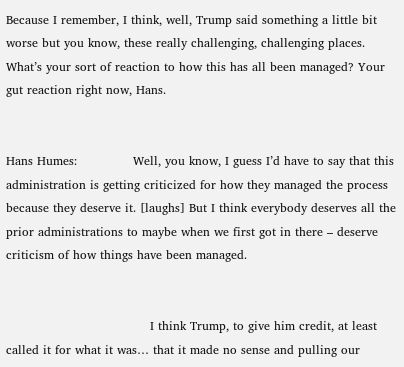Because I remember, I think, well, Trump said something a little bit worse but you know, these really challenging, challenging places. What’s your sort of reaction to how this has all been managed? Your gut reaction right now, Hans.


Hans Humes:              Well, you know, I guess I’d have to say that this administration is getting criticized for how they managed the process because they deserve it. [laughs] But I think everybody deserves all the prior administrations to maybe when we first got in there – deserve criticism of how things have been managed.


                                    I think Trump, to give him credit, at least called it for what it was… that it made no sense and pulling our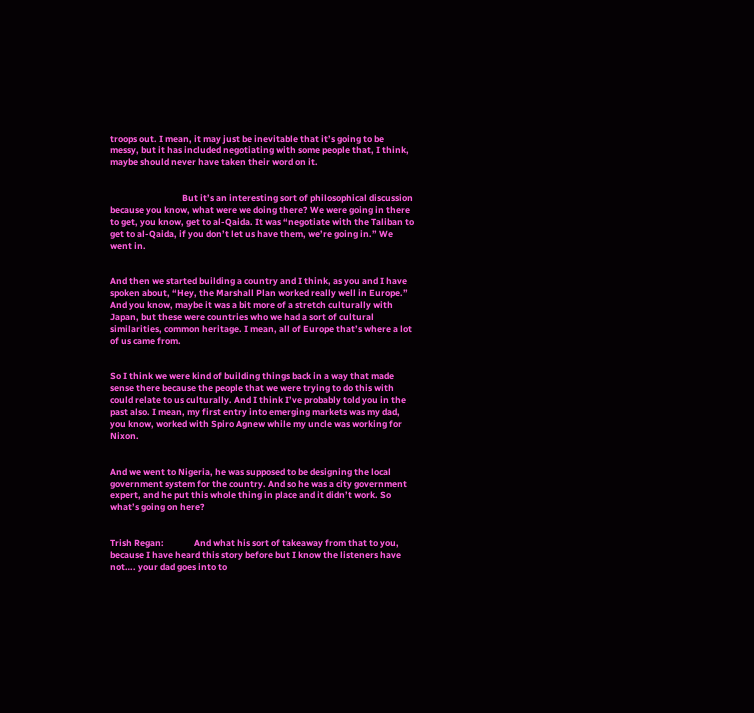troops out. I mean, it may just be inevitable that it’s going to be messy, but it has included negotiating with some people that, I think, maybe should never have taken their word on it.


                                    But it’s an interesting sort of philosophical discussion because you know, what were we doing there? We were going in there to get, you know, get to al-Qaida. It was “negotiate with the Taliban to get to al-Qaida, if you don’t let us have them, we’re going in.” We went in.


And then we started building a country and I think, as you and I have spoken about, “Hey, the Marshall Plan worked really well in Europe.” And you know, maybe it was a bit more of a stretch culturally with Japan, but these were countries who we had a sort of cultural similarities, common heritage. I mean, all of Europe that’s where a lot of us came from.


So I think we were kind of building things back in a way that made sense there because the people that we were trying to do this with could relate to us culturally. And I think I’ve probably told you in the past also. I mean, my first entry into emerging markets was my dad, you know, worked with Spiro Agnew while my uncle was working for Nixon.


And we went to Nigeria, he was supposed to be designing the local government system for the country. And so he was a city government expert, and he put this whole thing in place and it didn’t work. So what’s going on here?


Trish Regan:               And what his sort of takeaway from that to you, because I have heard this story before but I know the listeners have not…. your dad goes into to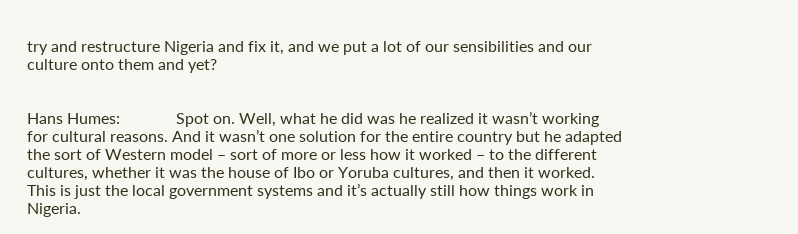try and restructure Nigeria and fix it, and we put a lot of our sensibilities and our culture onto them and yet?


Hans Humes:              Spot on. Well, what he did was he realized it wasn’t working for cultural reasons. And it wasn’t one solution for the entire country but he adapted the sort of Western model – sort of more or less how it worked – to the different cultures, whether it was the house of Ibo or Yoruba cultures, and then it worked. This is just the local government systems and it’s actually still how things work in Nigeria.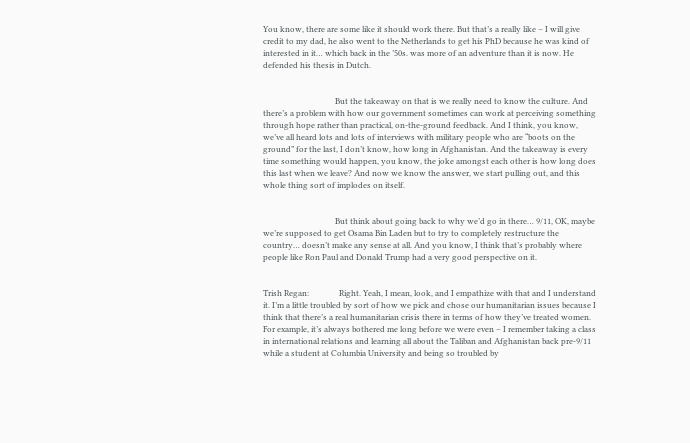You know, there are some like it should work there. But that’s a really like – I will give credit to my dad, he also went to the Netherlands to get his PhD because he was kind of interested in it… which back in the ’50s. was more of an adventure than it is now. He defended his thesis in Dutch.


                                    But the takeaway on that is we really need to know the culture. And there’s a problem with how our government sometimes can work at perceiving something through hope rather than practical, on-the-ground feedback. And I think, you know, we’ve all heard lots and lots of interviews with military people who are “boots on the ground” for the last, I don’t know, how long in Afghanistan. And the takeaway is every time something would happen, you know, the joke amongst each other is how long does this last when we leave? And now we know the answer, we start pulling out, and this whole thing sort of implodes on itself.


                                    But think about going back to why we’d go in there… 9/11, OK, maybe we’re supposed to get Osama Bin Laden but to try to completely restructure the country… doesn’t make any sense at all. And you know, I think that’s probably where people like Ron Paul and Donald Trump had a very good perspective on it.


Trish Regan:               Right. Yeah, I mean, look, and I empathize with that and I understand it. I’m a little troubled by sort of how we pick and chose our humanitarian issues because I think that there’s a real humanitarian crisis there in terms of how they’ve treated women. For example, it’s always bothered me long before we were even – I remember taking a class in international relations and learning all about the Taliban and Afghanistan back pre-9/11 while a student at Columbia University and being so troubled by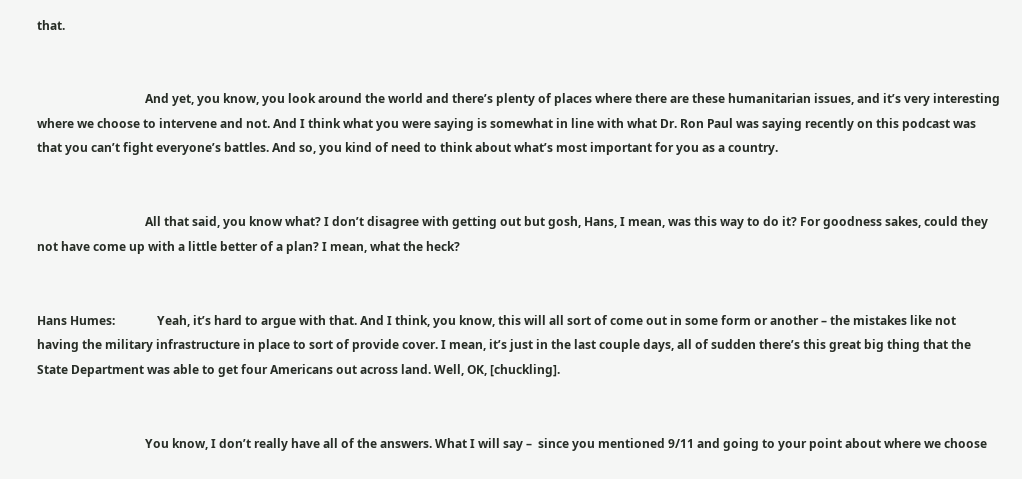that.


                                    And yet, you know, you look around the world and there’s plenty of places where there are these humanitarian issues, and it’s very interesting where we choose to intervene and not. And I think what you were saying is somewhat in line with what Dr. Ron Paul was saying recently on this podcast was that you can’t fight everyone’s battles. And so, you kind of need to think about what’s most important for you as a country.


                                    All that said, you know what? I don’t disagree with getting out but gosh, Hans, I mean, was this way to do it? For goodness sakes, could they not have come up with a little better of a plan? I mean, what the heck?


Hans Humes:              Yeah, it’s hard to argue with that. And I think, you know, this will all sort of come out in some form or another – the mistakes like not having the military infrastructure in place to sort of provide cover. I mean, it’s just in the last couple days, all of sudden there’s this great big thing that the State Department was able to get four Americans out across land. Well, OK, [chuckling].


                                    You know, I don’t really have all of the answers. What I will say –  since you mentioned 9/11 and going to your point about where we choose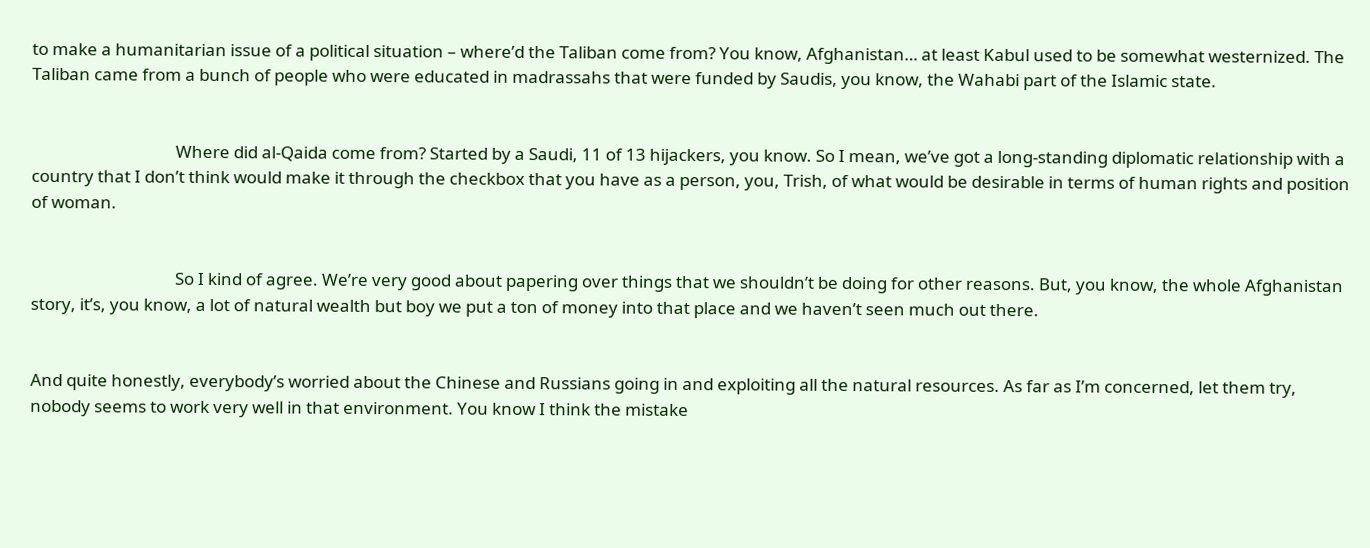to make a humanitarian issue of a political situation – where’d the Taliban come from? You know, Afghanistan… at least Kabul used to be somewhat westernized. The Taliban came from a bunch of people who were educated in madrassahs that were funded by Saudis, you know, the Wahabi part of the Islamic state.


                                    Where did al-Qaida come from? Started by a Saudi, 11 of 13 hijackers, you know. So I mean, we’ve got a long-standing diplomatic relationship with a country that I don’t think would make it through the checkbox that you have as a person, you, Trish, of what would be desirable in terms of human rights and position of woman.


                                    So I kind of agree. We’re very good about papering over things that we shouldn’t be doing for other reasons. But, you know, the whole Afghanistan story, it’s, you know, a lot of natural wealth but boy we put a ton of money into that place and we haven’t seen much out there.


And quite honestly, everybody’s worried about the Chinese and Russians going in and exploiting all the natural resources. As far as I’m concerned, let them try, nobody seems to work very well in that environment. You know I think the mistake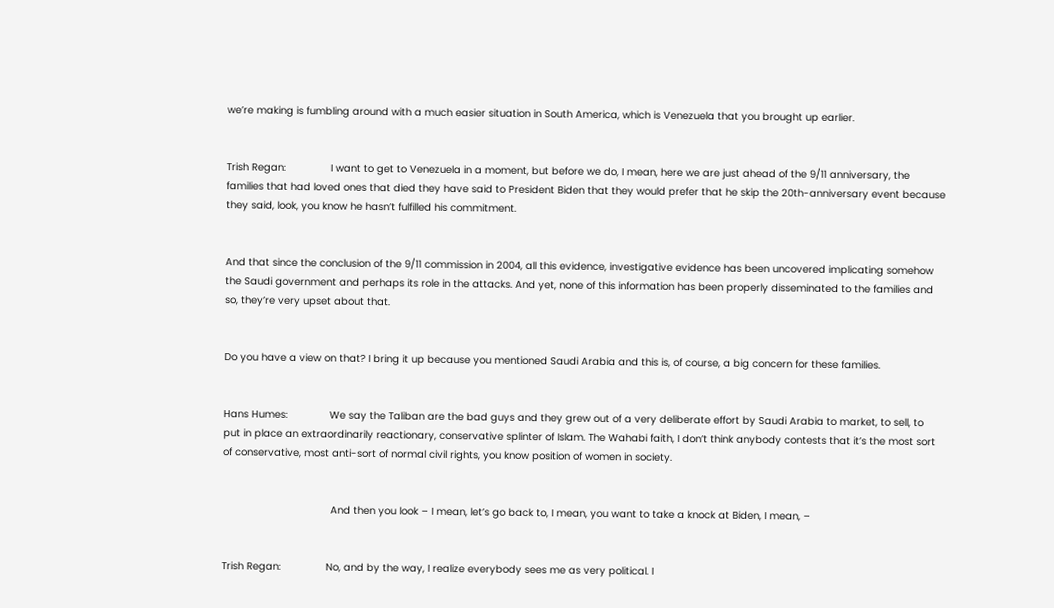we’re making is fumbling around with a much easier situation in South America, which is Venezuela that you brought up earlier.


Trish Regan:               I want to get to Venezuela in a moment, but before we do, I mean, here we are just ahead of the 9/11 anniversary, the families that had loved ones that died they have said to President Biden that they would prefer that he skip the 20th-anniversary event because they said, look, you know he hasn’t fulfilled his commitment.


And that since the conclusion of the 9/11 commission in 2004, all this evidence, investigative evidence has been uncovered implicating somehow the Saudi government and perhaps its role in the attacks. And yet, none of this information has been properly disseminated to the families and so, they’re very upset about that.


Do you have a view on that? I bring it up because you mentioned Saudi Arabia and this is, of course, a big concern for these families.


Hans Humes:              We say the Taliban are the bad guys and they grew out of a very deliberate effort by Saudi Arabia to market, to sell, to put in place an extraordinarily reactionary, conservative splinter of Islam. The Wahabi faith, I don’t think anybody contests that it’s the most sort of conservative, most anti-sort of normal civil rights, you know position of women in society.


                                    And then you look – I mean, let’s go back to, I mean, you want to take a knock at Biden, I mean, –


Trish Regan:               No, and by the way, I realize everybody sees me as very political. I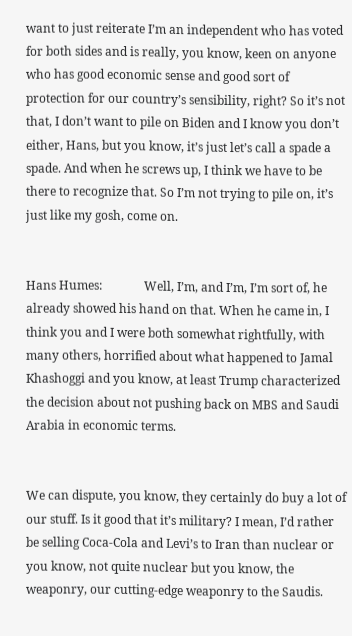want to just reiterate I’m an independent who has voted for both sides and is really, you know, keen on anyone who has good economic sense and good sort of protection for our country’s sensibility, right? So it’s not that, I don’t want to pile on Biden and I know you don’t either, Hans, but you know, it’s just let’s call a spade a spade. And when he screws up, I think we have to be there to recognize that. So I’m not trying to pile on, it’s just like my gosh, come on.


Hans Humes:              Well, I’m, and I’m, I’m sort of, he already showed his hand on that. When he came in, I think you and I were both somewhat rightfully, with many others, horrified about what happened to Jamal Khashoggi and you know, at least Trump characterized the decision about not pushing back on MBS and Saudi Arabia in economic terms.


We can dispute, you know, they certainly do buy a lot of our stuff. Is it good that it’s military? I mean, I’d rather be selling Coca-Cola and Levi’s to Iran than nuclear or you know, not quite nuclear but you know, the weaponry, our cutting-edge weaponry to the Saudis.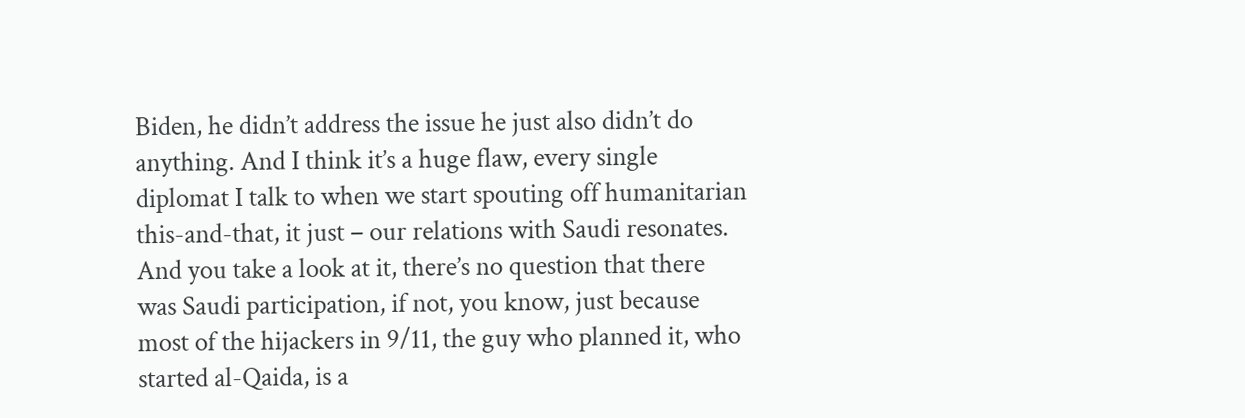Biden, he didn’t address the issue he just also didn’t do anything. And I think it’s a huge flaw, every single diplomat I talk to when we start spouting off humanitarian this-and-that, it just – our relations with Saudi resonates. And you take a look at it, there’s no question that there was Saudi participation, if not, you know, just because most of the hijackers in 9/11, the guy who planned it, who started al-Qaida, is a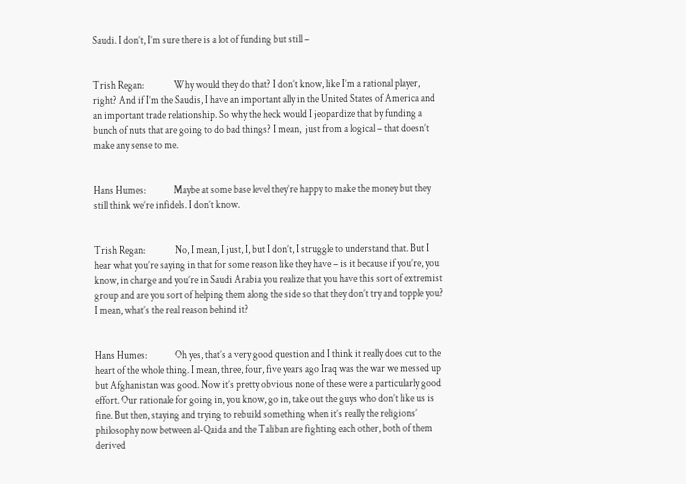Saudi. I don’t, I’m sure there is a lot of funding but still –


Trish Regan:               Why would they do that? I don’t know, like I’m a rational player, right? And if I’m the Saudis, I have an important ally in the United States of America and an important trade relationship. So why the heck would I jeopardize that by funding a bunch of nuts that are going to do bad things? I mean,  just from a logical – that doesn’t make any sense to me.


Hans Humes:              Maybe at some base level they’re happy to make the money but they still think we’re infidels. I don’t know.


Trish Regan:               No, I mean, I just, I, but I don’t, I struggle to understand that. But I hear what you’re saying in that for some reason like they have – is it because if you’re, you know, in charge and you’re in Saudi Arabia you realize that you have this sort of extremist group and are you sort of helping them along the side so that they don’t try and topple you? I mean, what’s the real reason behind it?


Hans Humes:              Oh yes, that’s a very good question and I think it really does cut to the heart of the whole thing. I mean, three, four, five years ago Iraq was the war we messed up but Afghanistan was good. Now it’s pretty obvious none of these were a particularly good effort. Our rationale for going in, you know, go in, take out the guys who don’t like us is fine. But then, staying and trying to rebuild something when it’s really the religions’ philosophy now between al-Qaida and the Taliban are fighting each other, both of them derived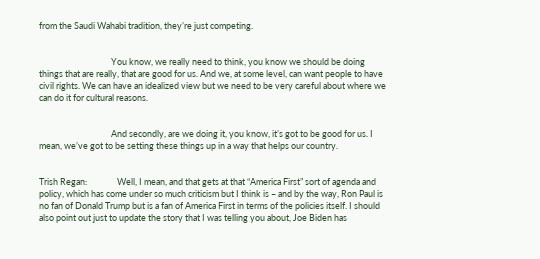from the Saudi Wahabi tradition, they’re just competing.


                                    You know, we really need to think, you know we should be doing things that are really, that are good for us. And we, at some level, can want people to have civil rights. We can have an idealized view but we need to be very careful about where we can do it for cultural reasons.


                                    And secondly, are we doing it, you know, it’s got to be good for us. I mean, we’ve got to be setting these things up in a way that helps our country.


Trish Regan:               Well, I mean, and that gets at that “America First” sort of agenda and policy, which has come under so much criticism but I think is – and by the way, Ron Paul is no fan of Donald Trump but is a fan of America First in terms of the policies itself. I should also point out just to update the story that I was telling you about, Joe Biden has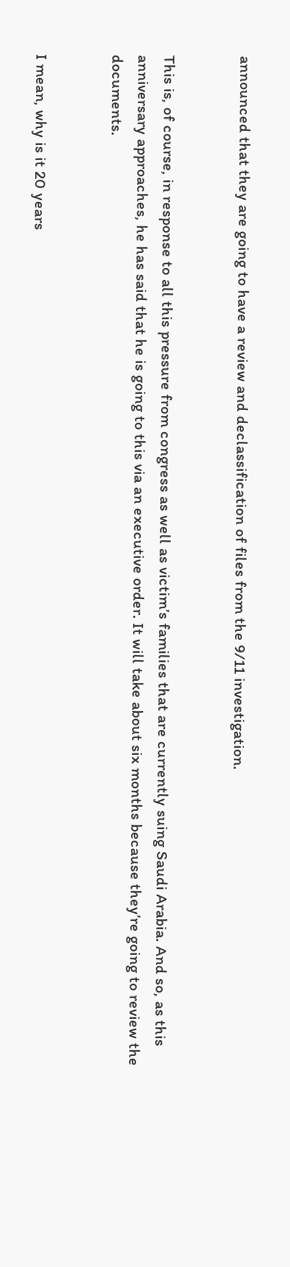announced that they are going to have a review and declassification of files from the 9/11 investigation.


This is, of course, in response to all this pressure from congress as well as victim’s families that are currently suing Saudi Arabia. And so, as this anniversary approaches, he has said that he is going to this via an executive order. It will take about six months because they’re going to review the documents.


I mean, why is it 20 years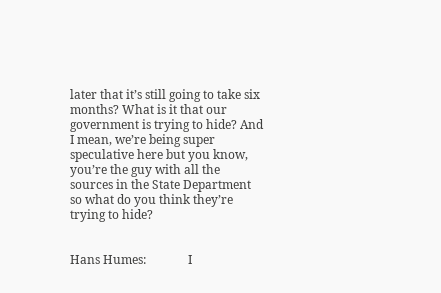later that it’s still going to take six months? What is it that our government is trying to hide? And I mean, we’re being super speculative here but you know, you’re the guy with all the sources in the State Department so what do you think they’re trying to hide?


Hans Humes:              I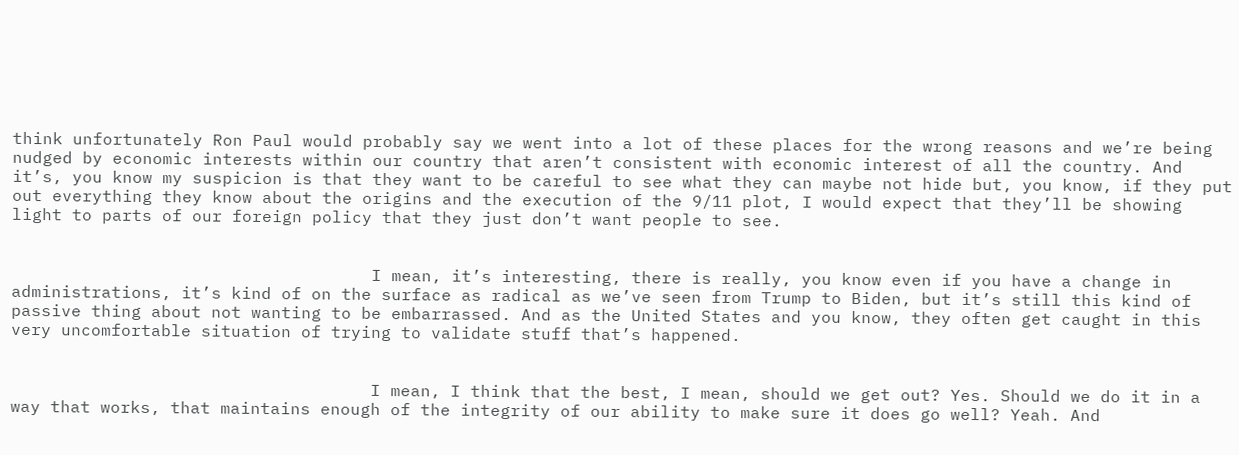think unfortunately Ron Paul would probably say we went into a lot of these places for the wrong reasons and we’re being nudged by economic interests within our country that aren’t consistent with economic interest of all the country. And it’s, you know my suspicion is that they want to be careful to see what they can maybe not hide but, you know, if they put out everything they know about the origins and the execution of the 9/11 plot, I would expect that they’ll be showing light to parts of our foreign policy that they just don’t want people to see.


                                    I mean, it’s interesting, there is really, you know even if you have a change in administrations, it’s kind of on the surface as radical as we’ve seen from Trump to Biden, but it’s still this kind of passive thing about not wanting to be embarrassed. And as the United States and you know, they often get caught in this very uncomfortable situation of trying to validate stuff that’s happened.


                                    I mean, I think that the best, I mean, should we get out? Yes. Should we do it in a way that works, that maintains enough of the integrity of our ability to make sure it does go well? Yeah. And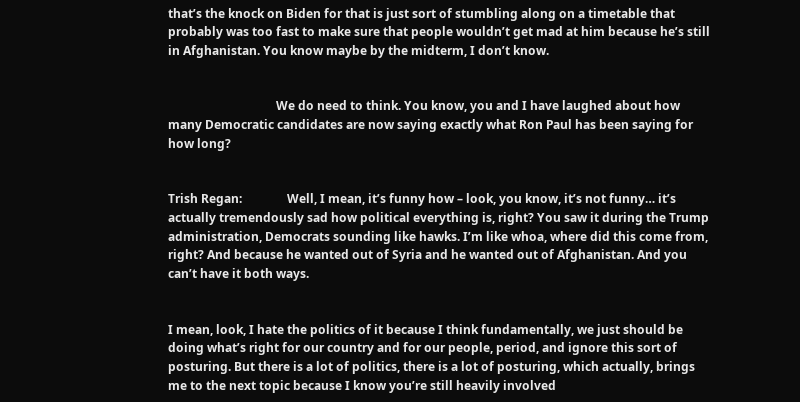that’s the knock on Biden for that is just sort of stumbling along on a timetable that probably was too fast to make sure that people wouldn’t get mad at him because he’s still in Afghanistan. You know maybe by the midterm, I don’t know.


                                    We do need to think. You know, you and I have laughed about how many Democratic candidates are now saying exactly what Ron Paul has been saying for how long?


Trish Regan:               Well, I mean, it’s funny how – look, you know, it’s not funny… it’s actually tremendously sad how political everything is, right? You saw it during the Trump administration, Democrats sounding like hawks. I’m like whoa, where did this come from, right? And because he wanted out of Syria and he wanted out of Afghanistan. And you can’t have it both ways.


I mean, look, I hate the politics of it because I think fundamentally, we just should be doing what’s right for our country and for our people, period, and ignore this sort of posturing. But there is a lot of politics, there is a lot of posturing, which actually, brings me to the next topic because I know you’re still heavily involved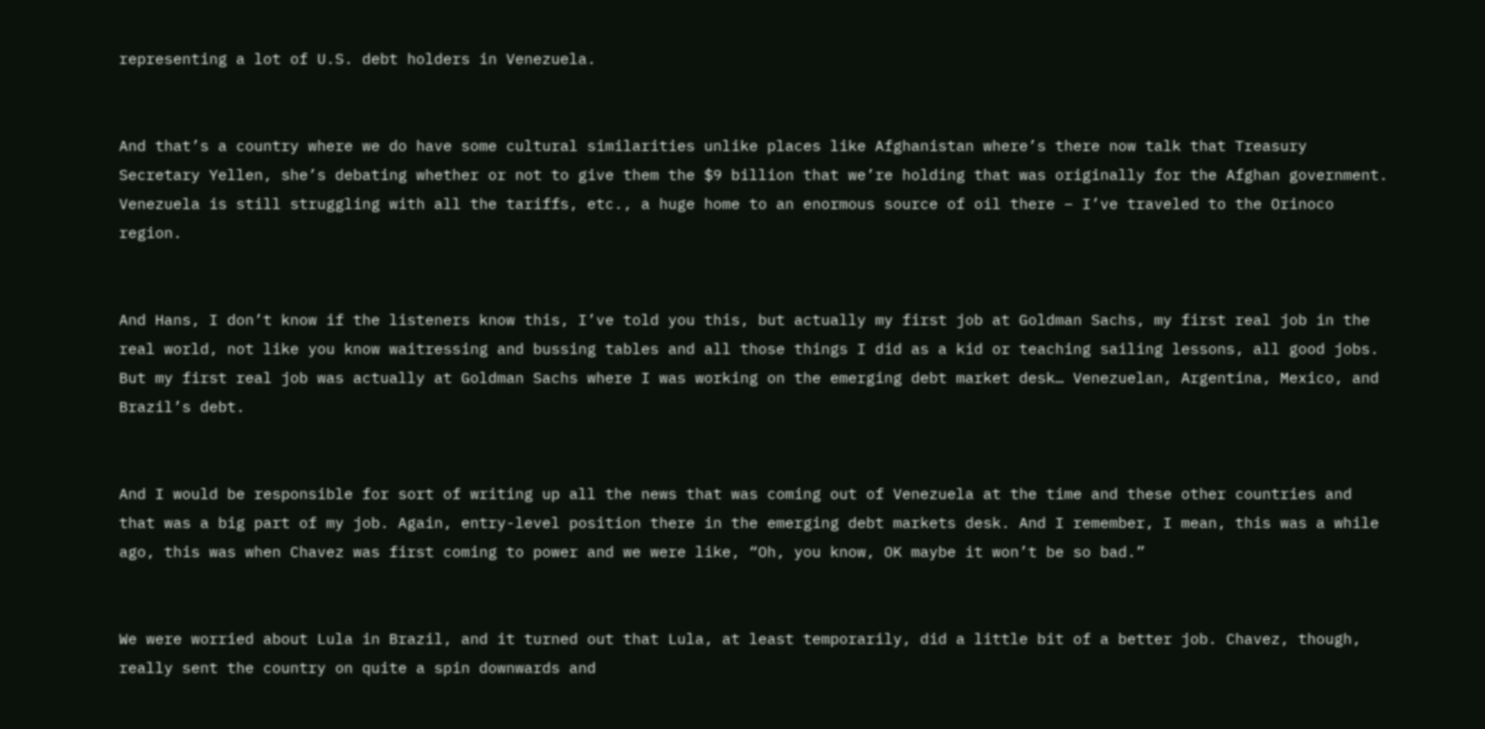representing a lot of U.S. debt holders in Venezuela.


And that’s a country where we do have some cultural similarities unlike places like Afghanistan where’s there now talk that Treasury Secretary Yellen, she’s debating whether or not to give them the $9 billion that we’re holding that was originally for the Afghan government. Venezuela is still struggling with all the tariffs, etc., a huge home to an enormous source of oil there – I’ve traveled to the Orinoco region.


And Hans, I don’t know if the listeners know this, I’ve told you this, but actually my first job at Goldman Sachs, my first real job in the real world, not like you know waitressing and bussing tables and all those things I did as a kid or teaching sailing lessons, all good jobs. But my first real job was actually at Goldman Sachs where I was working on the emerging debt market desk… Venezuelan, Argentina, Mexico, and Brazil’s debt.


And I would be responsible for sort of writing up all the news that was coming out of Venezuela at the time and these other countries and that was a big part of my job. Again, entry-level position there in the emerging debt markets desk. And I remember, I mean, this was a while ago, this was when Chavez was first coming to power and we were like, “Oh, you know, OK maybe it won’t be so bad.”


We were worried about Lula in Brazil, and it turned out that Lula, at least temporarily, did a little bit of a better job. Chavez, though, really sent the country on quite a spin downwards and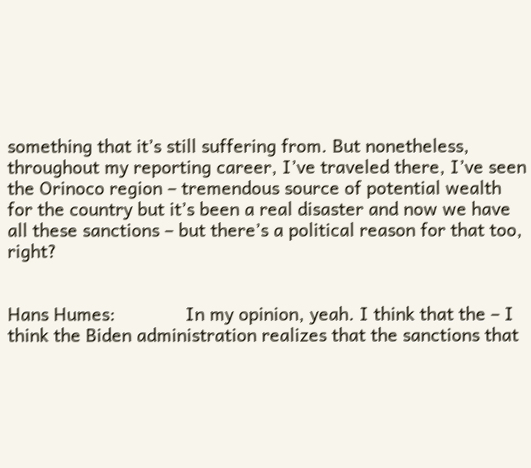something that it’s still suffering from. But nonetheless, throughout my reporting career, I’ve traveled there, I’ve seen the Orinoco region – tremendous source of potential wealth for the country but it’s been a real disaster and now we have all these sanctions – but there’s a political reason for that too, right?


Hans Humes:              In my opinion, yeah. I think that the – I think the Biden administration realizes that the sanctions that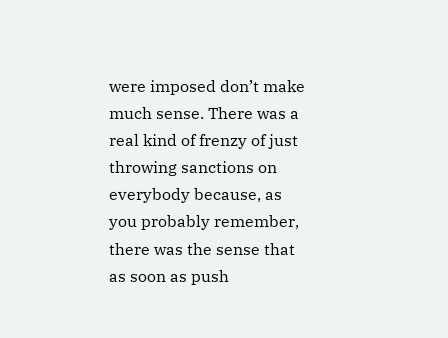were imposed don’t make much sense. There was a real kind of frenzy of just throwing sanctions on everybody because, as you probably remember, there was the sense that as soon as push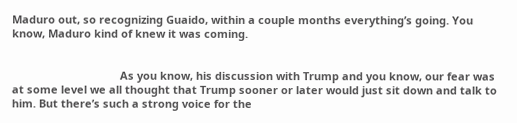Maduro out, so recognizing Guaido, within a couple months everything’s going. You know, Maduro kind of knew it was coming.


                                    As you know, his discussion with Trump and you know, our fear was at some level we all thought that Trump sooner or later would just sit down and talk to him. But there’s such a strong voice for the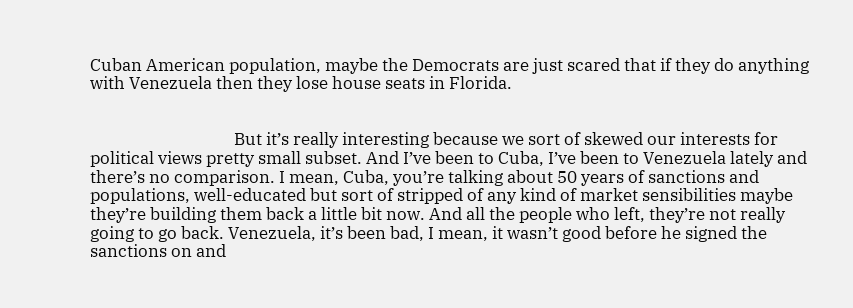Cuban American population, maybe the Democrats are just scared that if they do anything with Venezuela then they lose house seats in Florida.


                                    But it’s really interesting because we sort of skewed our interests for political views pretty small subset. And I’ve been to Cuba, I’ve been to Venezuela lately and there’s no comparison. I mean, Cuba, you’re talking about 50 years of sanctions and populations, well-educated but sort of stripped of any kind of market sensibilities maybe they’re building them back a little bit now. And all the people who left, they’re not really going to go back. Venezuela, it’s been bad, I mean, it wasn’t good before he signed the sanctions on and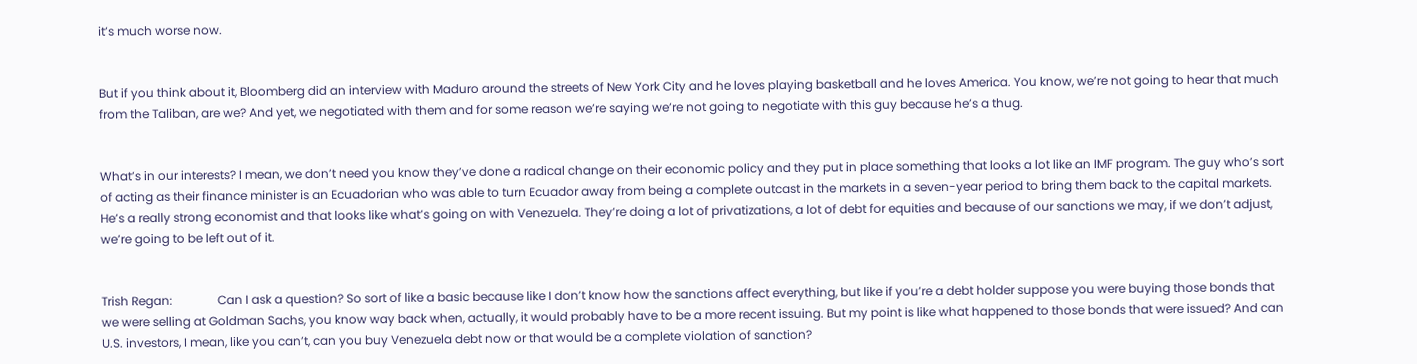it’s much worse now.


But if you think about it, Bloomberg did an interview with Maduro around the streets of New York City and he loves playing basketball and he loves America. You know, we’re not going to hear that much from the Taliban, are we? And yet, we negotiated with them and for some reason we’re saying we’re not going to negotiate with this guy because he’s a thug.


What’s in our interests? I mean, we don’t need you know they’ve done a radical change on their economic policy and they put in place something that looks a lot like an IMF program. The guy who’s sort of acting as their finance minister is an Ecuadorian who was able to turn Ecuador away from being a complete outcast in the markets in a seven-year period to bring them back to the capital markets. He’s a really strong economist and that looks like what’s going on with Venezuela. They’re doing a lot of privatizations, a lot of debt for equities and because of our sanctions we may, if we don’t adjust, we’re going to be left out of it.


Trish Regan:               Can I ask a question? So sort of like a basic because like I don’t know how the sanctions affect everything, but like if you’re a debt holder suppose you were buying those bonds that we were selling at Goldman Sachs, you know way back when, actually, it would probably have to be a more recent issuing. But my point is like what happened to those bonds that were issued? And can U.S. investors, I mean, like you can’t, can you buy Venezuela debt now or that would be a complete violation of sanction?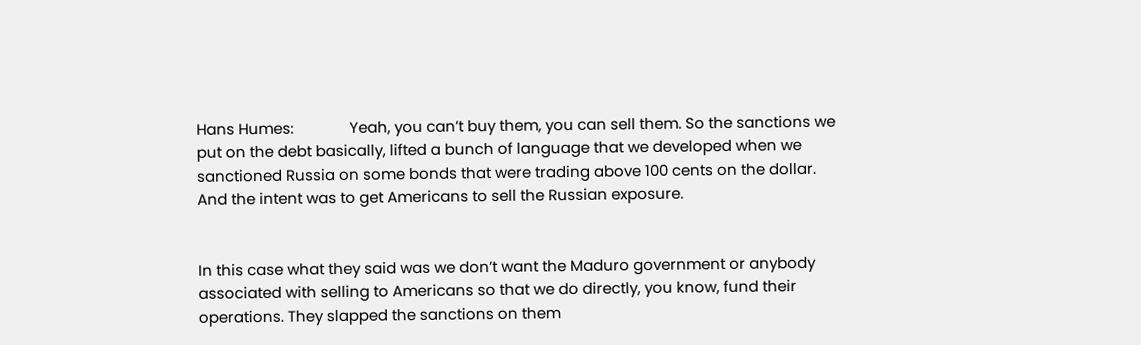Hans Humes:              Yeah, you can’t buy them, you can sell them. So the sanctions we put on the debt basically, lifted a bunch of language that we developed when we sanctioned Russia on some bonds that were trading above 100 cents on the dollar. And the intent was to get Americans to sell the Russian exposure.


In this case what they said was we don’t want the Maduro government or anybody associated with selling to Americans so that we do directly, you know, fund their operations. They slapped the sanctions on them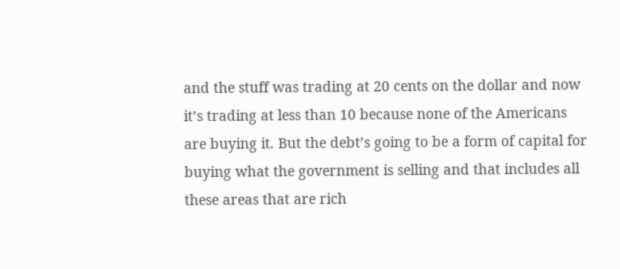and the stuff was trading at 20 cents on the dollar and now it’s trading at less than 10 because none of the Americans are buying it. But the debt’s going to be a form of capital for buying what the government is selling and that includes all these areas that are rich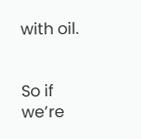with oil.


So if we’re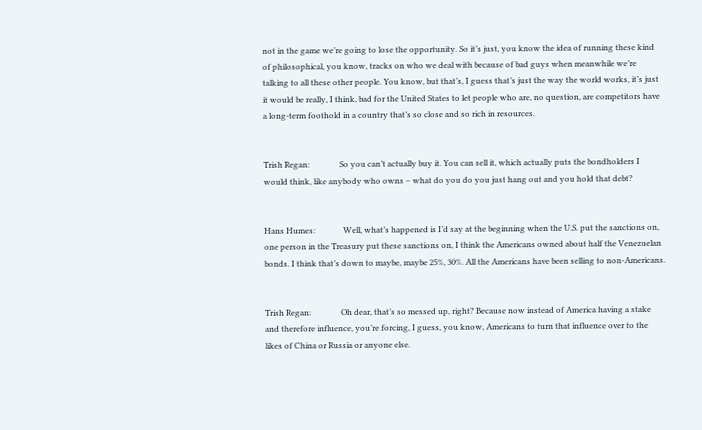not in the game we’re going to lose the opportunity. So it’s just, you know the idea of running these kind of philosophical, you know, tracks on who we deal with because of bad guys when meanwhile we’re talking to all these other people. You know, but that’s, I guess that’s just the way the world works, it’s just it would be really, I think, bad for the United States to let people who are, no question, are competitors have a long-term foothold in a country that’s so close and so rich in resources.


Trish Regan:               So you can’t actually buy it. You can sell it, which actually puts the bondholders I would think, like anybody who owns – what do you do you just hang out and you hold that debt?


Hans Humes:              Well, what’s happened is I’d say at the beginning when the U.S. put the sanctions on, one person in the Treasury put these sanctions on, I think the Americans owned about half the Venezuelan bonds. I think that’s down to maybe, maybe 25%, 30%. All the Americans have been selling to non-Americans.


Trish Regan:               Oh dear, that’s so messed up, right? Because now instead of America having a stake and therefore influence, you’re forcing, I guess, you know, Americans to turn that influence over to the likes of China or Russia or anyone else.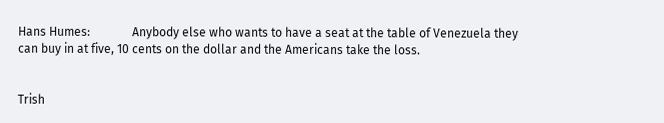Hans Humes:              Anybody else who wants to have a seat at the table of Venezuela they can buy in at five, 10 cents on the dollar and the Americans take the loss.


Trish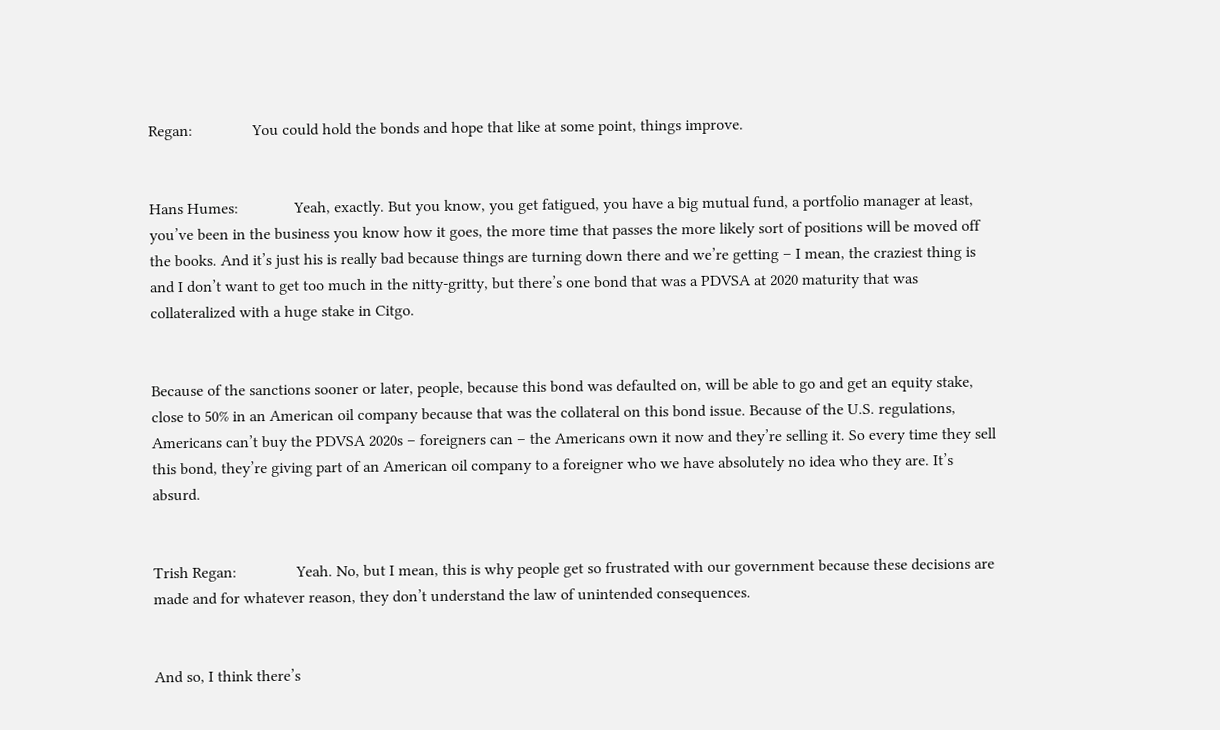Regan:               You could hold the bonds and hope that like at some point, things improve.


Hans Humes:              Yeah, exactly. But you know, you get fatigued, you have a big mutual fund, a portfolio manager at least, you’ve been in the business you know how it goes, the more time that passes the more likely sort of positions will be moved off the books. And it’s just his is really bad because things are turning down there and we’re getting – I mean, the craziest thing is and I don’t want to get too much in the nitty-gritty, but there’s one bond that was a PDVSA at 2020 maturity that was collateralized with a huge stake in Citgo.


Because of the sanctions sooner or later, people, because this bond was defaulted on, will be able to go and get an equity stake, close to 50% in an American oil company because that was the collateral on this bond issue. Because of the U.S. regulations, Americans can’t buy the PDVSA 2020s – foreigners can – the Americans own it now and they’re selling it. So every time they sell this bond, they’re giving part of an American oil company to a foreigner who we have absolutely no idea who they are. It’s absurd.


Trish Regan:               Yeah. No, but I mean, this is why people get so frustrated with our government because these decisions are made and for whatever reason, they don’t understand the law of unintended consequences.


And so, I think there’s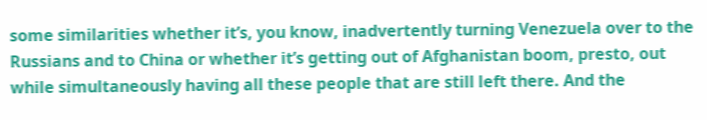some similarities whether it’s, you know, inadvertently turning Venezuela over to the Russians and to China or whether it’s getting out of Afghanistan boom, presto, out while simultaneously having all these people that are still left there. And the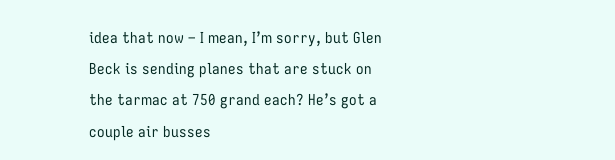idea that now – I mean, I’m sorry, but Glen Beck is sending planes that are stuck on the tarmac at 750 grand each? He’s got a couple air busses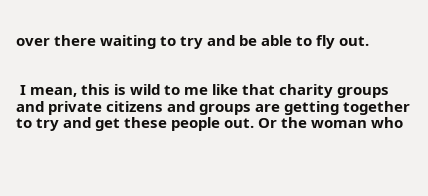over there waiting to try and be able to fly out.


 I mean, this is wild to me like that charity groups and private citizens and groups are getting together to try and get these people out. Or the woman who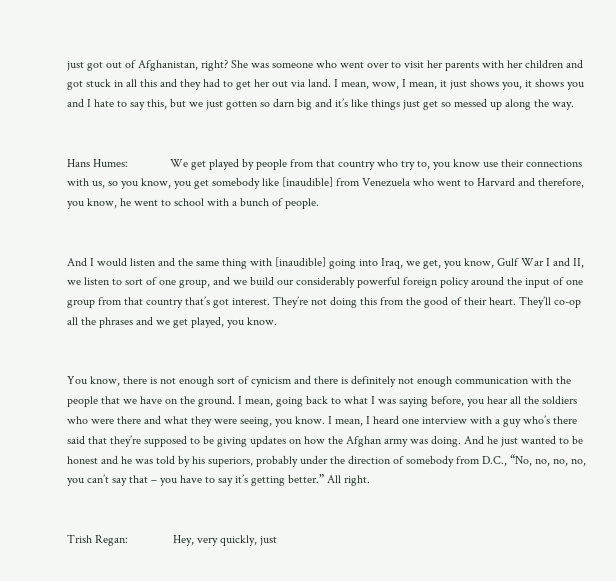just got out of Afghanistan, right? She was someone who went over to visit her parents with her children and got stuck in all this and they had to get her out via land. I mean, wow, I mean, it just shows you, it shows you and I hate to say this, but we just gotten so darn big and it’s like things just get so messed up along the way.


Hans Humes:              We get played by people from that country who try to, you know use their connections with us, so you know, you get somebody like [inaudible] from Venezuela who went to Harvard and therefore, you know, he went to school with a bunch of people.


And I would listen and the same thing with [inaudible] going into Iraq, we get, you know, Gulf War I and II, we listen to sort of one group, and we build our considerably powerful foreign policy around the input of one group from that country that’s got interest. They’re not doing this from the good of their heart. They’ll co-op all the phrases and we get played, you know.


You know, there is not enough sort of cynicism and there is definitely not enough communication with the people that we have on the ground. I mean, going back to what I was saying before, you hear all the soldiers who were there and what they were seeing, you know. I mean, I heard one interview with a guy who’s there said that they’re supposed to be giving updates on how the Afghan army was doing. And he just wanted to be honest and he was told by his superiors, probably under the direction of somebody from D.C., “No, no, no, no, you can’t say that – you have to say it’s getting better.” All right.


Trish Regan:               Hey, very quickly, just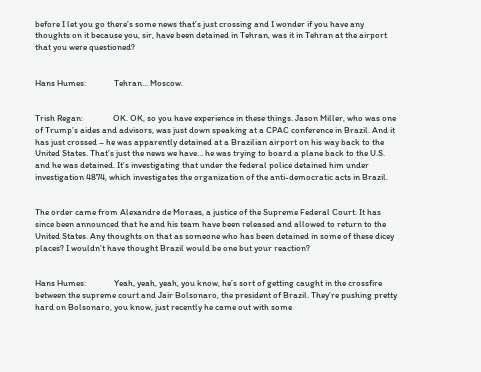before I let you go there’s some news that’s just crossing and I wonder if you have any thoughts on it because you, sir, have been detained in Tehran, was it in Tehran at the airport that you were questioned?


Hans Humes:              Tehran… Moscow.


Trish Regan:               OK. OK, so you have experience in these things. Jason Miller, who was one of Trump’s aides and advisors, was just down speaking at a CPAC conference in Brazil. And it has just crossed – he was apparently detained at a Brazilian airport on his way back to the United States. That’s just the news we have… he was trying to board a plane back to the U.S. and he was detained. It’s investigating that under the federal police detained him under investigation 4874, which investigates the organization of the anti-democratic acts in Brazil.


The order came from Alexandre de Moraes, a justice of the Supreme Federal Court. It has since been announced that he and his team have been released and allowed to return to the United States. Any thoughts on that as someone who has been detained in some of these dicey places? I wouldn’t have thought Brazil would be one but your reaction?


Hans Humes:              Yeah, yeah, yeah, you know, he’s sort of getting caught in the crossfire between the supreme court and Jair Bolsonaro, the president of Brazil. They’re pushing pretty hard on Bolsonaro, you know, just recently he came out with some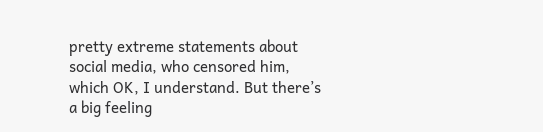pretty extreme statements about social media, who censored him, which OK, I understand. But there’s a big feeling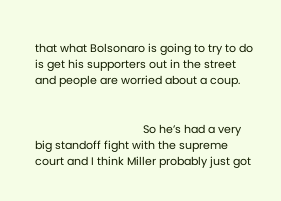that what Bolsonaro is going to try to do is get his supporters out in the street and people are worried about a coup.


                                    So he’s had a very big standoff fight with the supreme court and I think Miller probably just got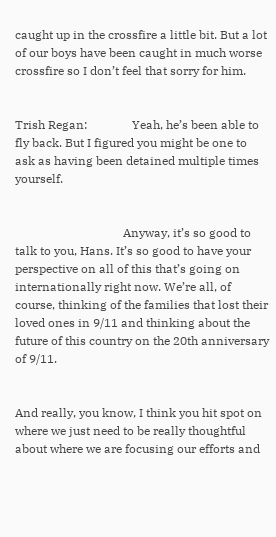caught up in the crossfire a little bit. But a lot of our boys have been caught in much worse crossfire so I don’t feel that sorry for him.


Trish Regan:               Yeah, he’s been able to fly back. But I figured you might be one to ask as having been detained multiple times yourself.


                                    Anyway, it’s so good to talk to you, Hans. It’s so good to have your perspective on all of this that’s going on internationally right now. We’re all, of course, thinking of the families that lost their loved ones in 9/11 and thinking about the future of this country on the 20th anniversary of 9/11.


And really, you know, I think you hit spot on where we just need to be really thoughtful about where we are focusing our efforts and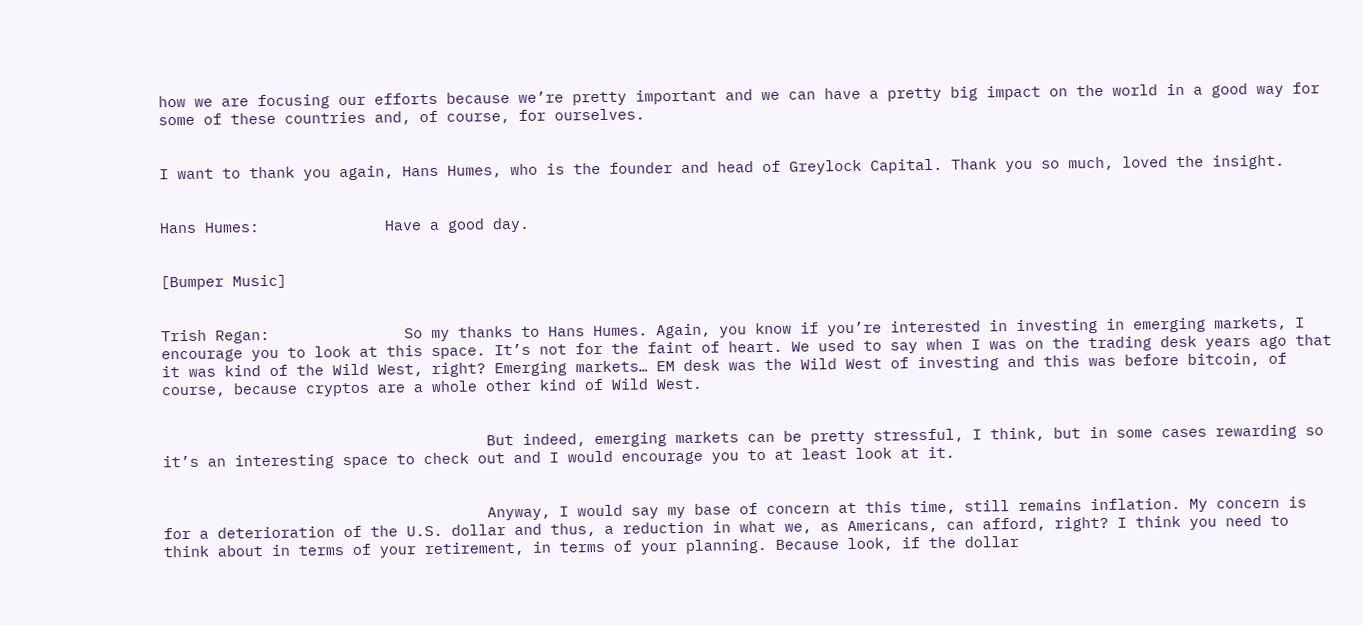how we are focusing our efforts because we’re pretty important and we can have a pretty big impact on the world in a good way for some of these countries and, of course, for ourselves.


I want to thank you again, Hans Humes, who is the founder and head of Greylock Capital. Thank you so much, loved the insight.


Hans Humes:              Have a good day.


[Bumper Music]


Trish Regan:               So my thanks to Hans Humes. Again, you know if you’re interested in investing in emerging markets, I encourage you to look at this space. It’s not for the faint of heart. We used to say when I was on the trading desk years ago that it was kind of the Wild West, right? Emerging markets… EM desk was the Wild West of investing and this was before bitcoin, of course, because cryptos are a whole other kind of Wild West.


                                    But indeed, emerging markets can be pretty stressful, I think, but in some cases rewarding so it’s an interesting space to check out and I would encourage you to at least look at it.


                                    Anyway, I would say my base of concern at this time, still remains inflation. My concern is for a deterioration of the U.S. dollar and thus, a reduction in what we, as Americans, can afford, right? I think you need to think about in terms of your retirement, in terms of your planning. Because look, if the dollar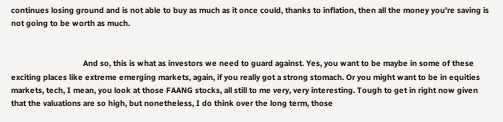continues losing ground and is not able to buy as much as it once could, thanks to inflation, then all the money you’re saving is not going to be worth as much.


                                    And so, this is what as investors we need to guard against. Yes, you want to be maybe in some of these exciting places like extreme emerging markets, again, if you really got a strong stomach. Or you might want to be in equities markets, tech, I mean, you look at those FAANG stocks, all still to me very, very interesting. Tough to get in right now given that the valuations are so high, but nonetheless, I do think over the long term, those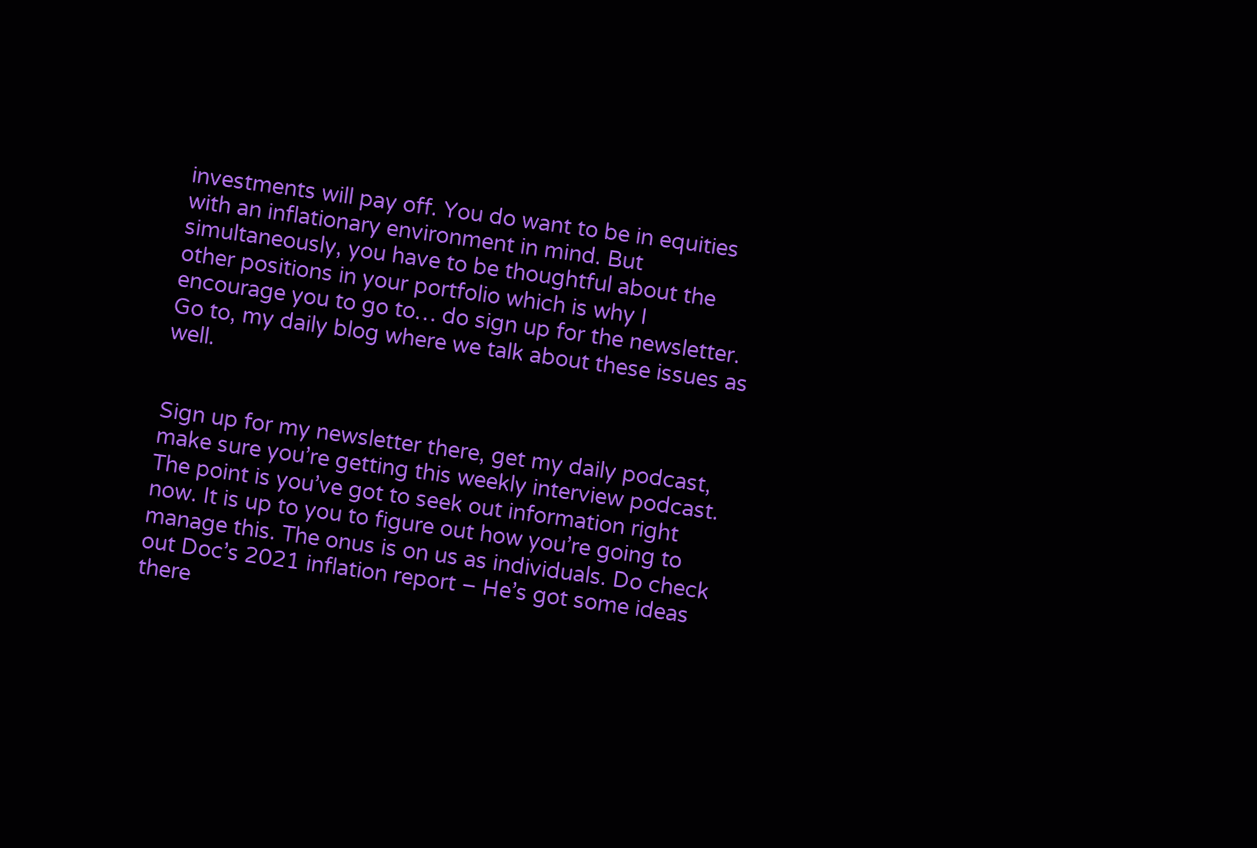investments will pay off. You do want to be in equities with an inflationary environment in mind. But simultaneously, you have to be thoughtful about the other positions in your portfolio which is why I encourage you to go to… do sign up for the newsletter. Go to, my daily blog where we talk about these issues as well.


Sign up for my newsletter there, get my daily podcast, make sure you’re getting this weekly interview podcast. The point is you’ve got to seek out information right now. It is up to you to figure out how you’re going to manage this. The onus is on us as individuals. Do check out Doc’s 2021 inflation report – He’s got some ideas there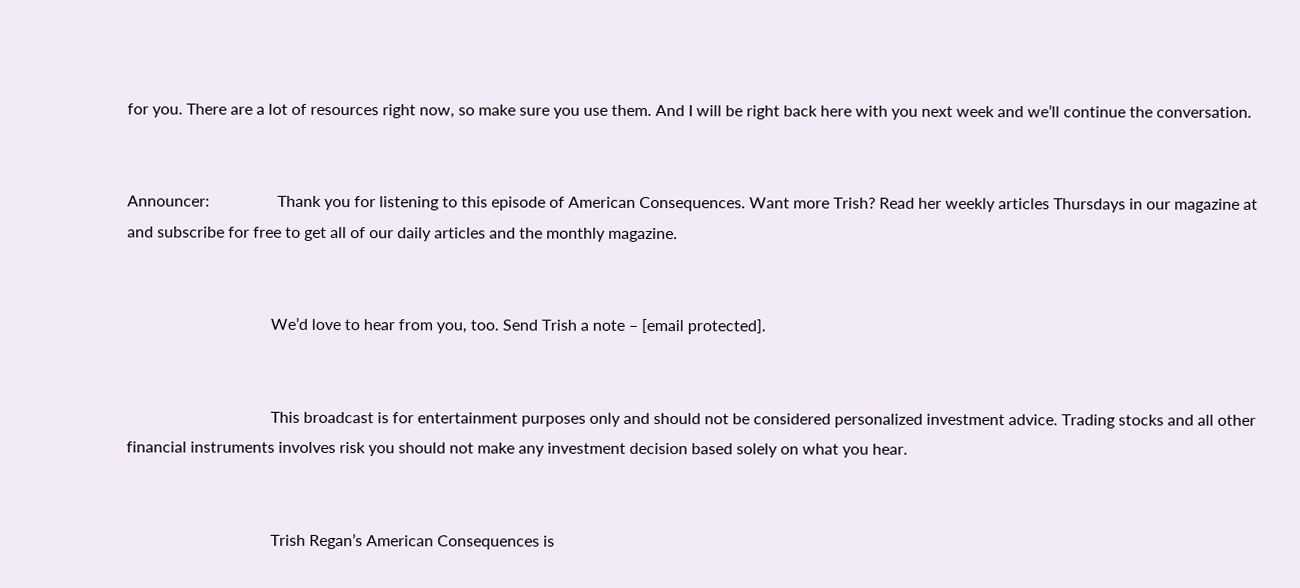for you. There are a lot of resources right now, so make sure you use them. And I will be right back here with you next week and we’ll continue the conversation.


Announcer:                 Thank you for listening to this episode of American Consequences. Want more Trish? Read her weekly articles Thursdays in our magazine at and subscribe for free to get all of our daily articles and the monthly magazine.


                                    We’d love to hear from you, too. Send Trish a note – [email protected].


                                    This broadcast is for entertainment purposes only and should not be considered personalized investment advice. Trading stocks and all other financial instruments involves risk you should not make any investment decision based solely on what you hear.


                                    Trish Regan’s American Consequences is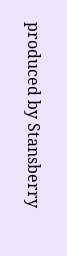produced by Stansberry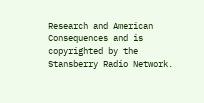Research and American Consequences and is copyrighted by the Stansberry Radio Network.